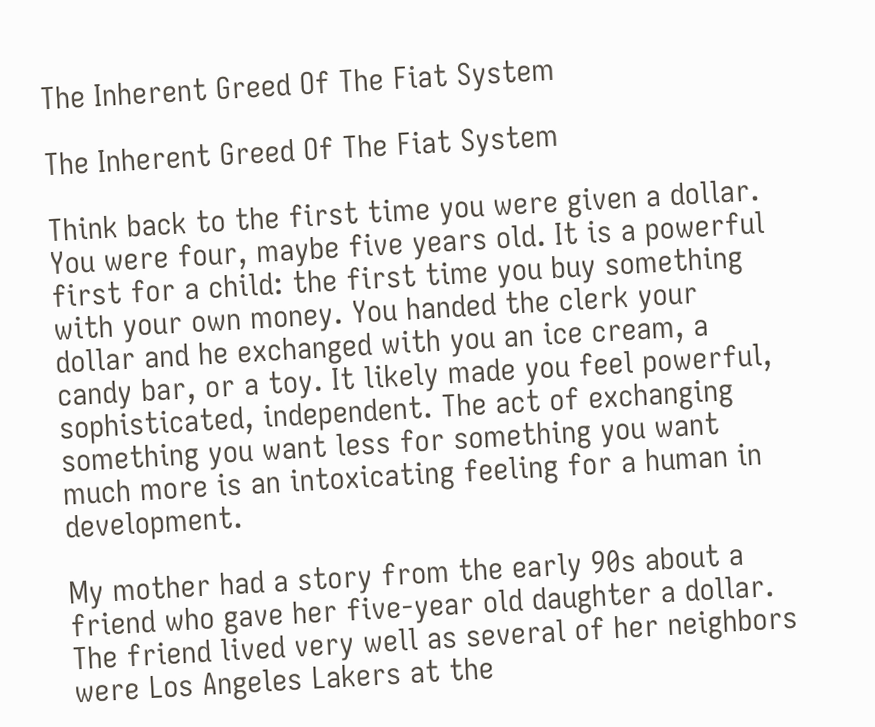The Inherent Greed Of The Fiat System

The Inherent Greed Of The Fiat System

Think back to the first time you were given a dollar. You were four, maybe five years old. It is a powerful first for a child: the first time you buy something with your own money. You handed the clerk your dollar and he exchanged with you an ice cream, a candy bar, or a toy. It likely made you feel powerful, sophisticated, independent. The act of exchanging something you want less for something you want much more is an intoxicating feeling for a human in development.

My mother had a story from the early 90s about a friend who gave her five-year old daughter a dollar. The friend lived very well as several of her neighbors were Los Angeles Lakers at the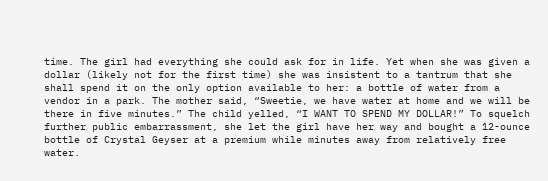time. The girl had everything she could ask for in life. Yet when she was given a dollar (likely not for the first time) she was insistent to a tantrum that she shall spend it on the only option available to her: a bottle of water from a vendor in a park. The mother said, “Sweetie, we have water at home and we will be there in five minutes.” The child yelled, “I WANT TO SPEND MY DOLLAR!” To squelch further public embarrassment, she let the girl have her way and bought a 12-ounce bottle of Crystal Geyser at a premium while minutes away from relatively free water.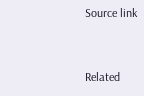Source link


Related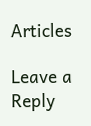Articles

Leave a Reply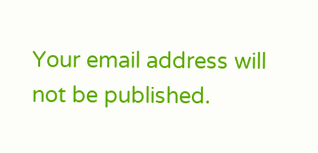Your email address will not be published.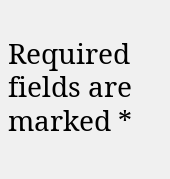Required fields are marked *